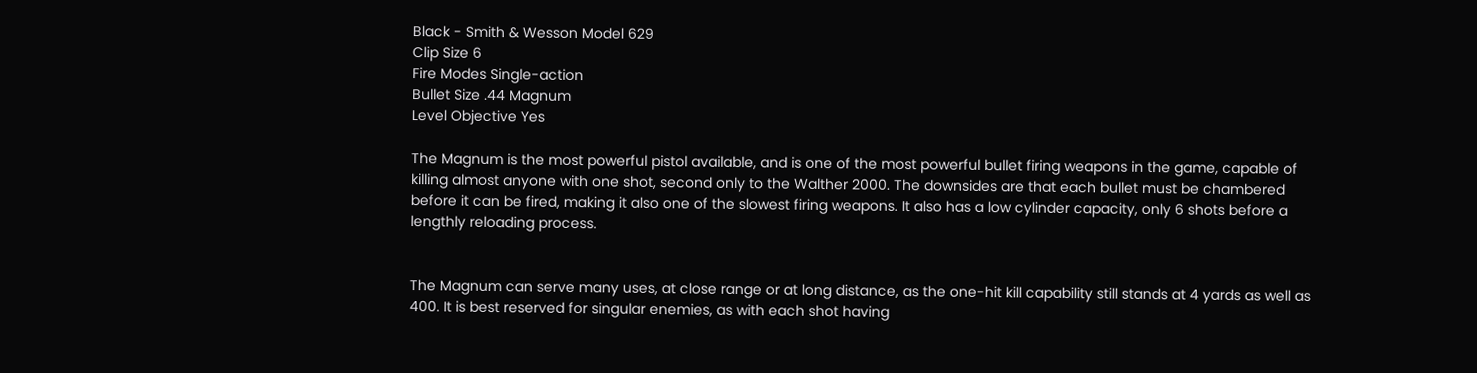Black - Smith & Wesson Model 629
Clip Size 6
Fire Modes Single-action
Bullet Size .44 Magnum
Level Objective Yes

The Magnum is the most powerful pistol available, and is one of the most powerful bullet firing weapons in the game, capable of killing almost anyone with one shot, second only to the Walther 2000. The downsides are that each bullet must be chambered before it can be fired, making it also one of the slowest firing weapons. It also has a low cylinder capacity, only 6 shots before a lengthly reloading process.


The Magnum can serve many uses, at close range or at long distance, as the one-hit kill capability still stands at 4 yards as well as 400. It is best reserved for singular enemies, as with each shot having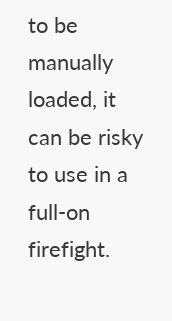to be manually loaded, it can be risky to use in a full-on firefight.